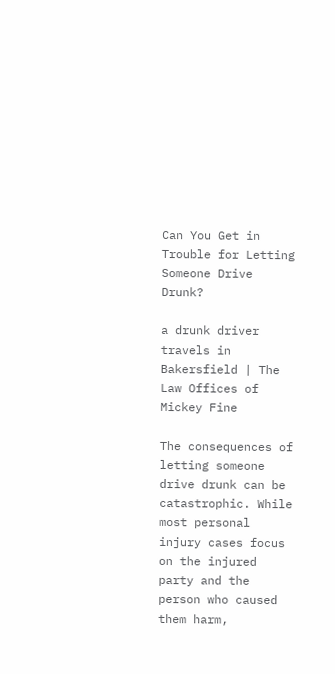Can You Get in Trouble for Letting Someone Drive Drunk?

a drunk driver travels in Bakersfield | The Law Offices of Mickey Fine

The consequences of letting someone drive drunk can be catastrophic. While most personal injury cases focus on the injured party and the person who caused them harm,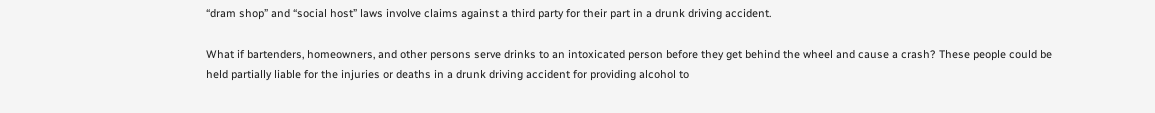“dram shop” and “social host” laws involve claims against a third party for their part in a drunk driving accident.

What if bartenders, homeowners, and other persons serve drinks to an intoxicated person before they get behind the wheel and cause a crash? These people could be held partially liable for the injuries or deaths in a drunk driving accident for providing alcohol to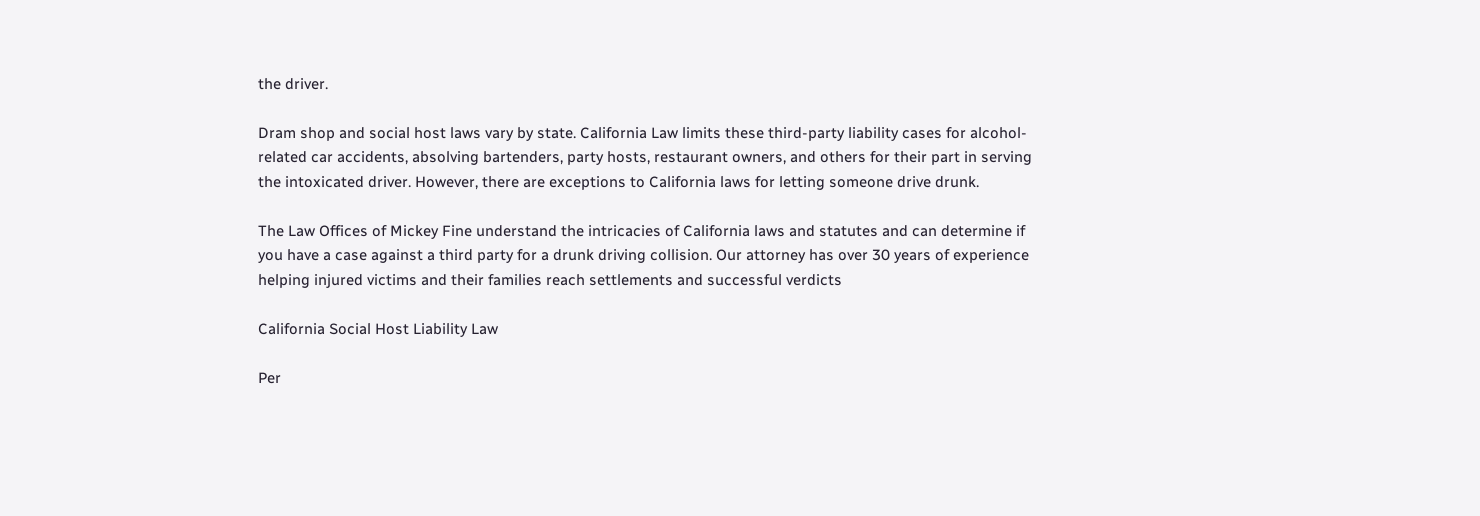the driver.

Dram shop and social host laws vary by state. California Law limits these third-party liability cases for alcohol-related car accidents, absolving bartenders, party hosts, restaurant owners, and others for their part in serving the intoxicated driver. However, there are exceptions to California laws for letting someone drive drunk.

The Law Offices of Mickey Fine understand the intricacies of California laws and statutes and can determine if you have a case against a third party for a drunk driving collision. Our attorney has over 30 years of experience helping injured victims and their families reach settlements and successful verdicts

California Social Host Liability Law

Per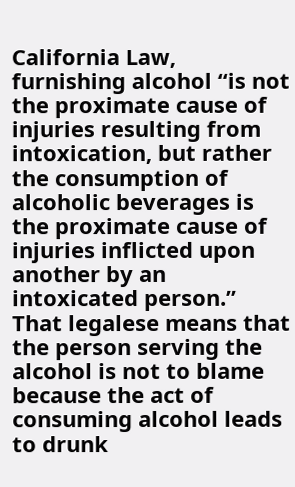California Law, furnishing alcohol “is not the proximate cause of injuries resulting from intoxication, but rather the consumption of alcoholic beverages is the proximate cause of injuries inflicted upon another by an intoxicated person.” That legalese means that the person serving the alcohol is not to blame because the act of consuming alcohol leads to drunk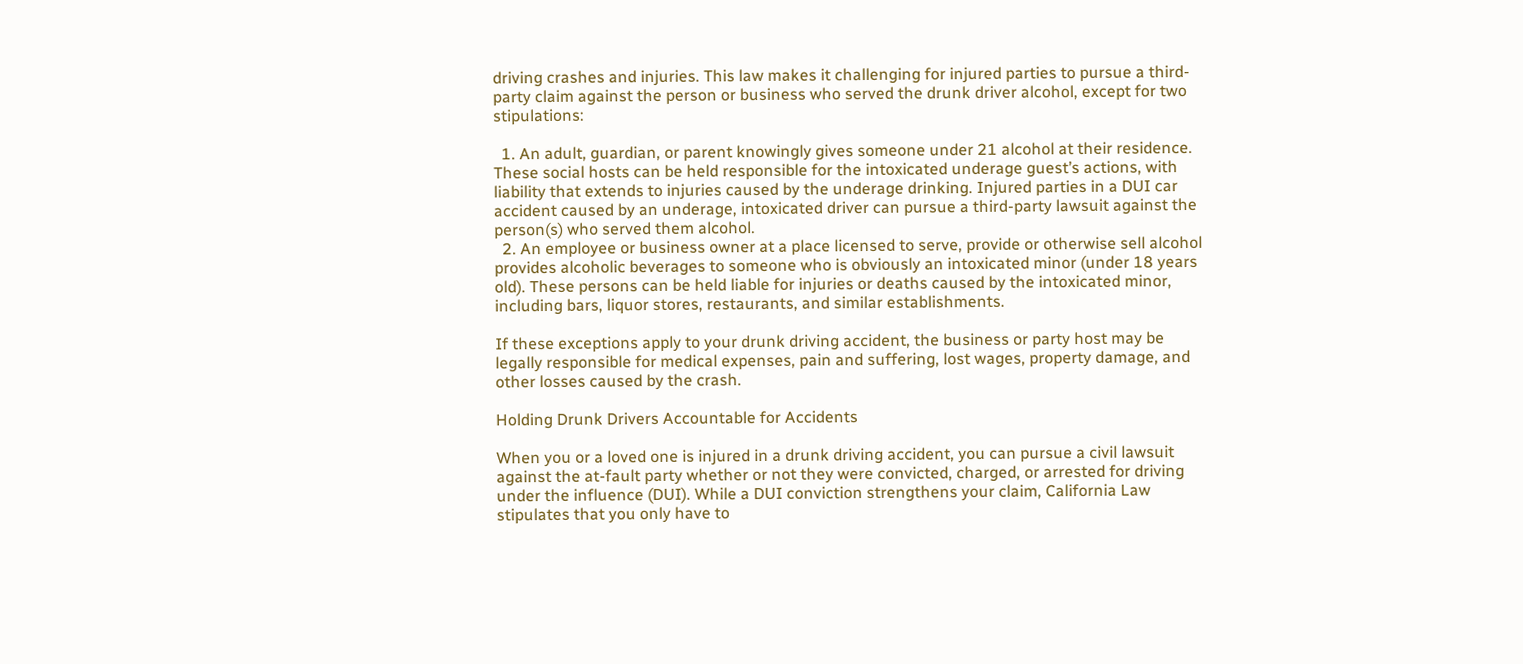driving crashes and injuries. This law makes it challenging for injured parties to pursue a third-party claim against the person or business who served the drunk driver alcohol, except for two stipulations:

  1. An adult, guardian, or parent knowingly gives someone under 21 alcohol at their residence. These social hosts can be held responsible for the intoxicated underage guest’s actions, with liability that extends to injuries caused by the underage drinking. Injured parties in a DUI car accident caused by an underage, intoxicated driver can pursue a third-party lawsuit against the person(s) who served them alcohol.
  2. An employee or business owner at a place licensed to serve, provide or otherwise sell alcohol provides alcoholic beverages to someone who is obviously an intoxicated minor (under 18 years old). These persons can be held liable for injuries or deaths caused by the intoxicated minor, including bars, liquor stores, restaurants, and similar establishments.

If these exceptions apply to your drunk driving accident, the business or party host may be legally responsible for medical expenses, pain and suffering, lost wages, property damage, and other losses caused by the crash.

Holding Drunk Drivers Accountable for Accidents

When you or a loved one is injured in a drunk driving accident, you can pursue a civil lawsuit against the at-fault party whether or not they were convicted, charged, or arrested for driving under the influence (DUI). While a DUI conviction strengthens your claim, California Law stipulates that you only have to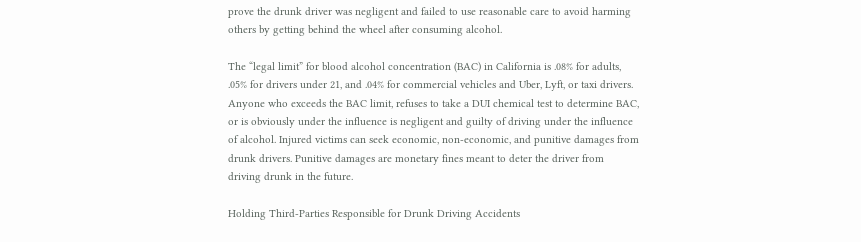prove the drunk driver was negligent and failed to use reasonable care to avoid harming others by getting behind the wheel after consuming alcohol.

The “legal limit” for blood alcohol concentration (BAC) in California is .08% for adults, .05% for drivers under 21, and .04% for commercial vehicles and Uber, Lyft, or taxi drivers. Anyone who exceeds the BAC limit, refuses to take a DUI chemical test to determine BAC, or is obviously under the influence is negligent and guilty of driving under the influence of alcohol. Injured victims can seek economic, non-economic, and punitive damages from drunk drivers. Punitive damages are monetary fines meant to deter the driver from driving drunk in the future.

Holding Third-Parties Responsible for Drunk Driving Accidents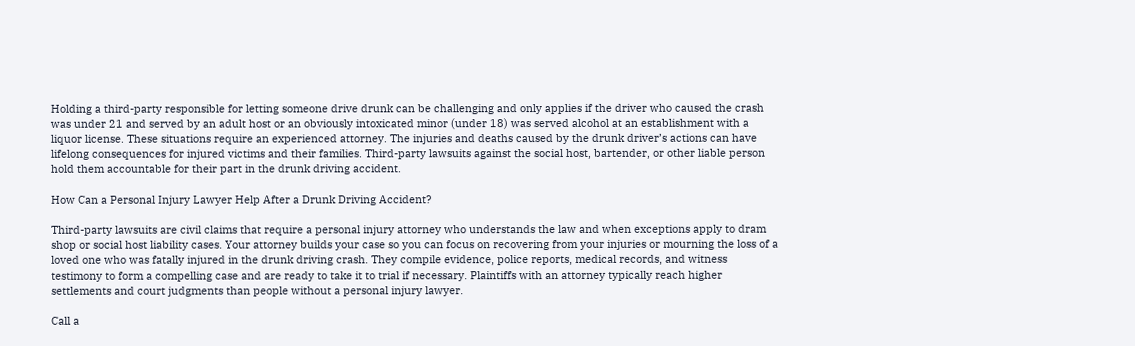Holding a third-party responsible for letting someone drive drunk can be challenging and only applies if the driver who caused the crash was under 21 and served by an adult host or an obviously intoxicated minor (under 18) was served alcohol at an establishment with a liquor license. These situations require an experienced attorney. The injuries and deaths caused by the drunk driver’s actions can have lifelong consequences for injured victims and their families. Third-party lawsuits against the social host, bartender, or other liable person hold them accountable for their part in the drunk driving accident.

How Can a Personal Injury Lawyer Help After a Drunk Driving Accident?

Third-party lawsuits are civil claims that require a personal injury attorney who understands the law and when exceptions apply to dram shop or social host liability cases. Your attorney builds your case so you can focus on recovering from your injuries or mourning the loss of a loved one who was fatally injured in the drunk driving crash. They compile evidence, police reports, medical records, and witness testimony to form a compelling case and are ready to take it to trial if necessary. Plaintiffs with an attorney typically reach higher settlements and court judgments than people without a personal injury lawyer.

Call a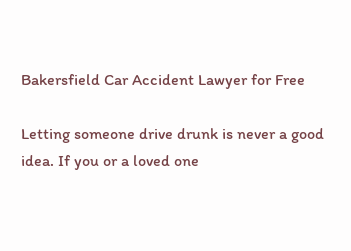Bakersfield Car Accident Lawyer for Free

Letting someone drive drunk is never a good idea. If you or a loved one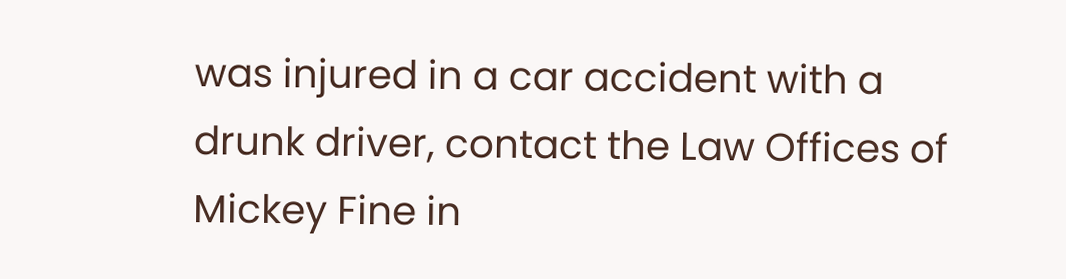was injured in a car accident with a drunk driver, contact the Law Offices of Mickey Fine in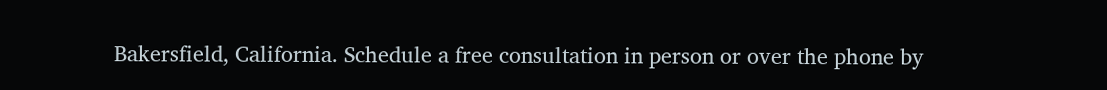Bakersfield, California. Schedule a free consultation in person or over the phone by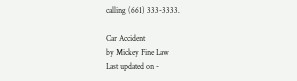calling (661) 333-3333.

Car Accident
by Mickey Fine Law
Last updated on -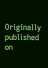Originally published on